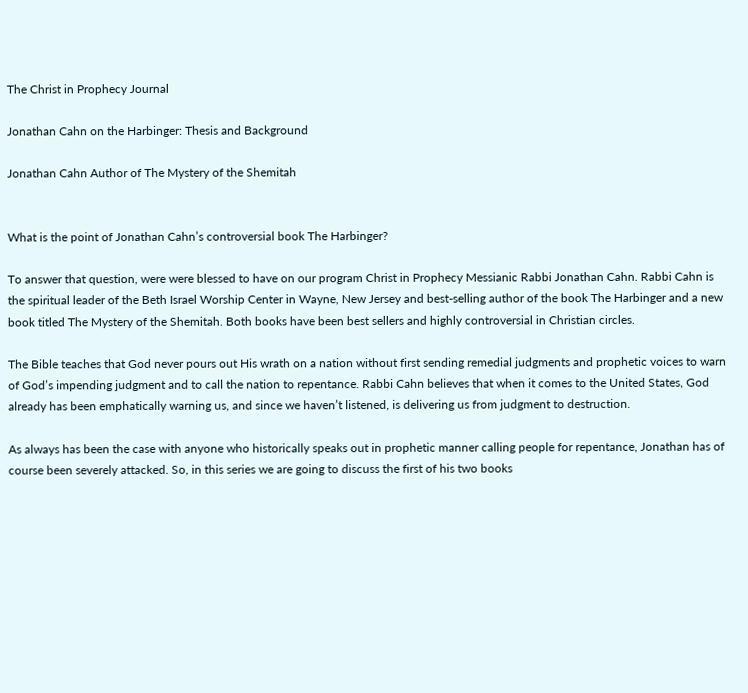The Christ in Prophecy Journal

Jonathan Cahn on the Harbinger: Thesis and Background

Jonathan Cahn Author of The Mystery of the Shemitah


What is the point of Jonathan Cahn’s controversial book The Harbinger?

To answer that question, were were blessed to have on our program Christ in Prophecy Messianic Rabbi Jonathan Cahn. Rabbi Cahn is the spiritual leader of the Beth Israel Worship Center in Wayne, New Jersey and best-selling author of the book The Harbinger and a new book titled The Mystery of the Shemitah. Both books have been best sellers and highly controversial in Christian circles.

The Bible teaches that God never pours out His wrath on a nation without first sending remedial judgments and prophetic voices to warn of God’s impending judgment and to call the nation to repentance. Rabbi Cahn believes that when it comes to the United States, God already has been emphatically warning us, and since we haven’t listened, is delivering us from judgment to destruction.

As always has been the case with anyone who historically speaks out in prophetic manner calling people for repentance, Jonathan has of course been severely attacked. So, in this series we are going to discuss the first of his two books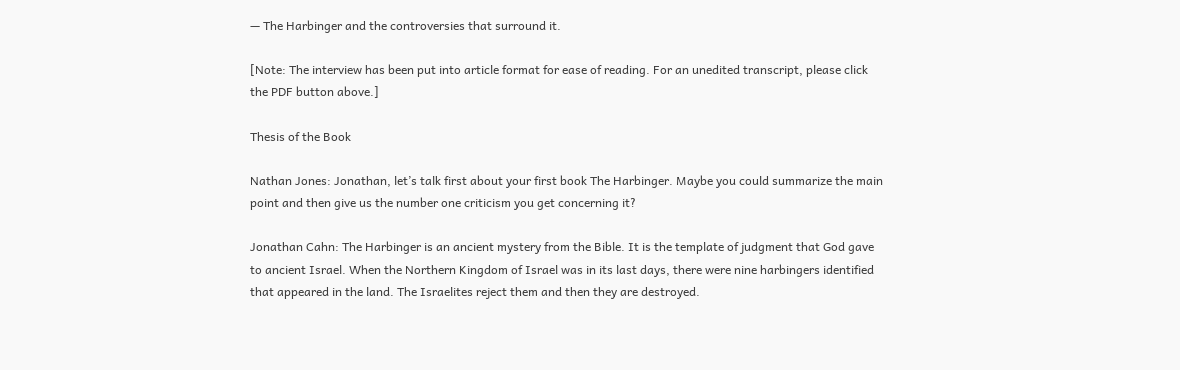— The Harbinger and the controversies that surround it.

[Note: The interview has been put into article format for ease of reading. For an unedited transcript, please click the PDF button above.]

Thesis of the Book

Nathan Jones: Jonathan, let’s talk first about your first book The Harbinger. Maybe you could summarize the main point and then give us the number one criticism you get concerning it?

Jonathan Cahn: The Harbinger is an ancient mystery from the Bible. It is the template of judgment that God gave to ancient Israel. When the Northern Kingdom of Israel was in its last days, there were nine harbingers identified that appeared in the land. The Israelites reject them and then they are destroyed.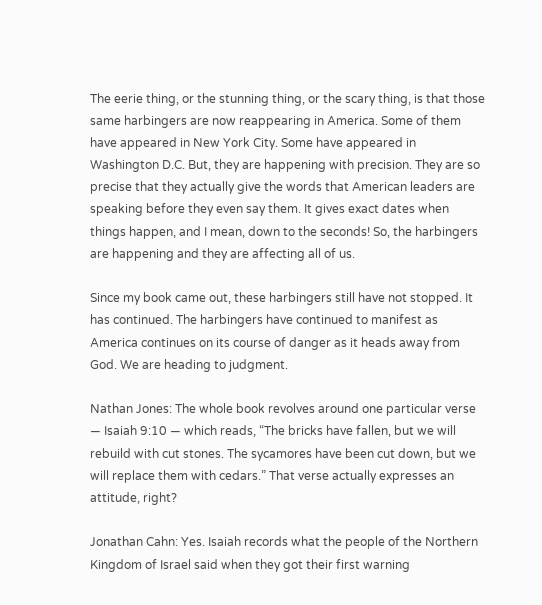The eerie thing, or the stunning thing, or the scary thing, is that those same harbingers are now reappearing in America. Some of them have appeared in New York City. Some have appeared in Washington D.C. But, they are happening with precision. They are so precise that they actually give the words that American leaders are speaking before they even say them. It gives exact dates when things happen, and I mean, down to the seconds! So, the harbingers are happening and they are affecting all of us.

Since my book came out, these harbingers still have not stopped. It has continued. The harbingers have continued to manifest as America continues on its course of danger as it heads away from God. We are heading to judgment.

Nathan Jones: The whole book revolves around one particular verse — Isaiah 9:10 — which reads, “The bricks have fallen, but we will rebuild with cut stones. The sycamores have been cut down, but we will replace them with cedars.” That verse actually expresses an attitude, right?

Jonathan Cahn: Yes. Isaiah records what the people of the Northern Kingdom of Israel said when they got their first warning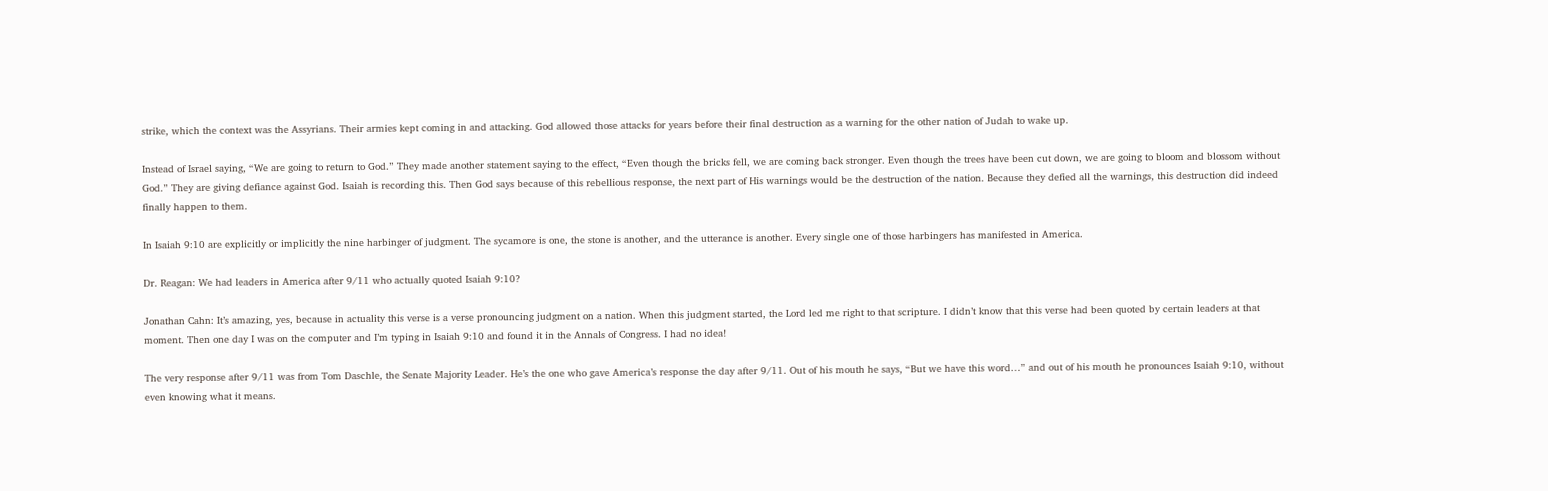strike, which the context was the Assyrians. Their armies kept coming in and attacking. God allowed those attacks for years before their final destruction as a warning for the other nation of Judah to wake up.

Instead of Israel saying, “We are going to return to God.” They made another statement saying to the effect, “Even though the bricks fell, we are coming back stronger. Even though the trees have been cut down, we are going to bloom and blossom without God.” They are giving defiance against God. Isaiah is recording this. Then God says because of this rebellious response, the next part of His warnings would be the destruction of the nation. Because they defied all the warnings, this destruction did indeed finally happen to them.

In Isaiah 9:10 are explicitly or implicitly the nine harbinger of judgment. The sycamore is one, the stone is another, and the utterance is another. Every single one of those harbingers has manifested in America.

Dr. Reagan: We had leaders in America after 9/11 who actually quoted Isaiah 9:10?

Jonathan Cahn: It’s amazing, yes, because in actuality this verse is a verse pronouncing judgment on a nation. When this judgment started, the Lord led me right to that scripture. I didn’t know that this verse had been quoted by certain leaders at that moment. Then one day I was on the computer and I’m typing in Isaiah 9:10 and found it in the Annals of Congress. I had no idea!

The very response after 9/11 was from Tom Daschle, the Senate Majority Leader. He’s the one who gave America’s response the day after 9/11. Out of his mouth he says, “But we have this word…” and out of his mouth he pronounces Isaiah 9:10, without even knowing what it means.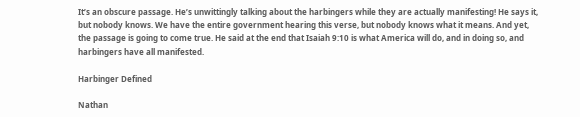It’s an obscure passage. He’s unwittingly talking about the harbingers while they are actually manifesting! He says it, but nobody knows. We have the entire government hearing this verse, but nobody knows what it means. And yet, the passage is going to come true. He said at the end that Isaiah 9:10 is what America will do, and in doing so, and harbingers have all manifested.

Harbinger Defined

Nathan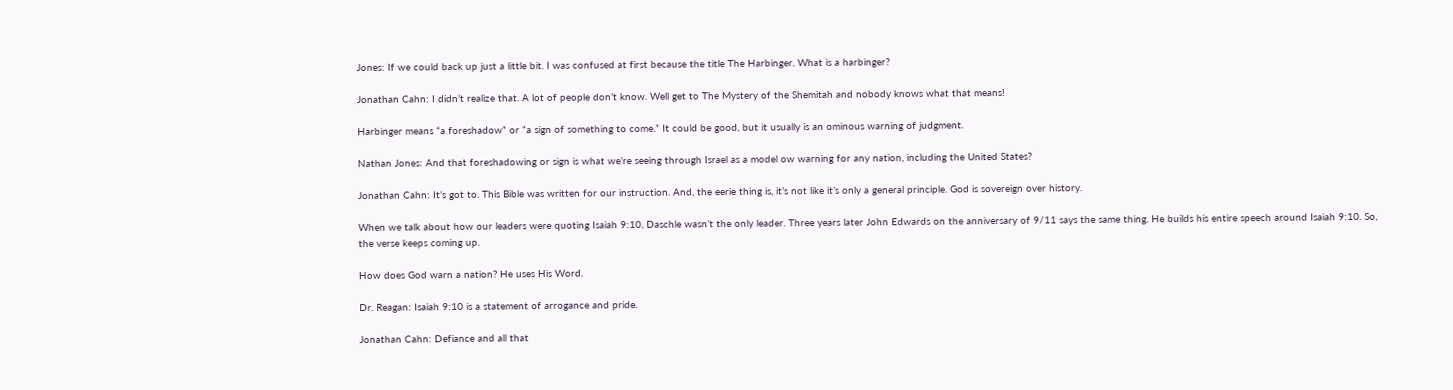Jones: If we could back up just a little bit. I was confused at first because the title The Harbinger. What is a harbinger?

Jonathan Cahn: I didn’t realize that. A lot of people don’t know. Well get to The Mystery of the Shemitah and nobody knows what that means!

Harbinger means “a foreshadow” or “a sign of something to come.” It could be good, but it usually is an ominous warning of judgment.

Nathan Jones: And that foreshadowing or sign is what we’re seeing through Israel as a model ow warning for any nation, including the United States?

Jonathan Cahn: It’s got to. This Bible was written for our instruction. And, the eerie thing is, it’s not like it’s only a general principle. God is sovereign over history.

When we talk about how our leaders were quoting Isaiah 9:10, Daschle wasn’t the only leader. Three years later John Edwards on the anniversary of 9/11 says the same thing. He builds his entire speech around Isaiah 9:10. So, the verse keeps coming up.

How does God warn a nation? He uses His Word.

Dr. Reagan: Isaiah 9:10 is a statement of arrogance and pride.

Jonathan Cahn: Defiance and all that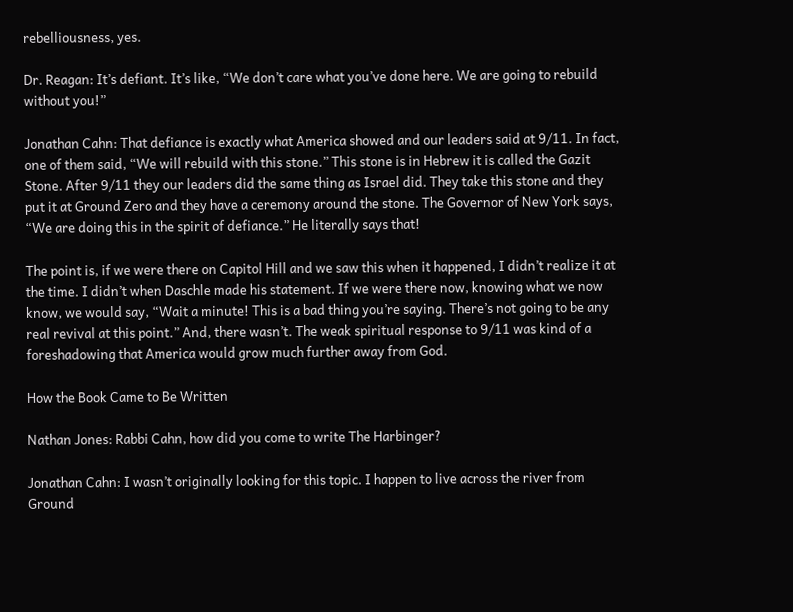rebelliousness, yes.

Dr. Reagan: It’s defiant. It’s like, “We don’t care what you’ve done here. We are going to rebuild without you!”

Jonathan Cahn: That defiance is exactly what America showed and our leaders said at 9/11. In fact, one of them said, “We will rebuild with this stone.” This stone is in Hebrew it is called the Gazit Stone. After 9/11 they our leaders did the same thing as Israel did. They take this stone and they put it at Ground Zero and they have a ceremony around the stone. The Governor of New York says, “We are doing this in the spirit of defiance.” He literally says that!

The point is, if we were there on Capitol Hill and we saw this when it happened, I didn’t realize it at the time. I didn’t when Daschle made his statement. If we were there now, knowing what we now know, we would say, “Wait a minute! This is a bad thing you’re saying. There’s not going to be any real revival at this point.” And, there wasn’t. The weak spiritual response to 9/11 was kind of a foreshadowing that America would grow much further away from God.

How the Book Came to Be Written

Nathan Jones: Rabbi Cahn, how did you come to write The Harbinger?

Jonathan Cahn: I wasn’t originally looking for this topic. I happen to live across the river from Ground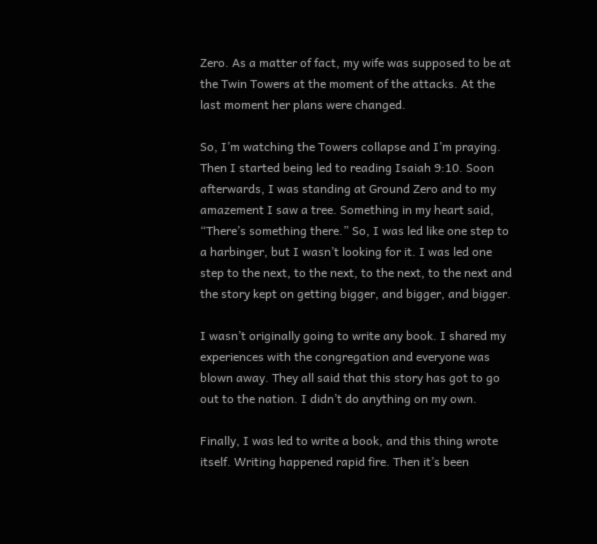Zero. As a matter of fact, my wife was supposed to be at the Twin Towers at the moment of the attacks. At the last moment her plans were changed.

So, I’m watching the Towers collapse and I’m praying. Then I started being led to reading Isaiah 9:10. Soon afterwards, I was standing at Ground Zero and to my amazement I saw a tree. Something in my heart said, “There’s something there.” So, I was led like one step to a harbinger, but I wasn’t looking for it. I was led one step to the next, to the next, to the next, to the next and the story kept on getting bigger, and bigger, and bigger.

I wasn’t originally going to write any book. I shared my experiences with the congregation and everyone was blown away. They all said that this story has got to go out to the nation. I didn’t do anything on my own.

Finally, I was led to write a book, and this thing wrote itself. Writing happened rapid fire. Then it’s been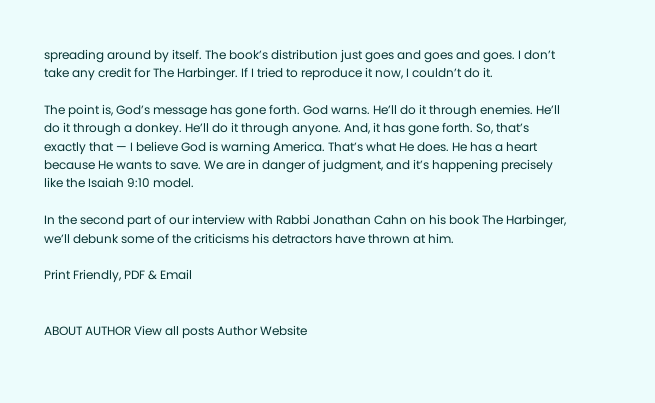spreading around by itself. The book’s distribution just goes and goes and goes. I don’t take any credit for The Harbinger. If I tried to reproduce it now, I couldn’t do it.

The point is, God’s message has gone forth. God warns. He’ll do it through enemies. He’ll do it through a donkey. He’ll do it through anyone. And, it has gone forth. So, that’s exactly that — I believe God is warning America. That’s what He does. He has a heart because He wants to save. We are in danger of judgment, and it’s happening precisely like the Isaiah 9:10 model.

In the second part of our interview with Rabbi Jonathan Cahn on his book The Harbinger, we’ll debunk some of the criticisms his detractors have thrown at him.

Print Friendly, PDF & Email


ABOUT AUTHOR View all posts Author Website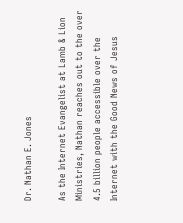Dr. Nathan E. Jones

As the Internet Evangelist at Lamb & Lion Ministries, Nathan reaches out to the over 4.5 billion people accessible over the Internet with the Good News of Jesus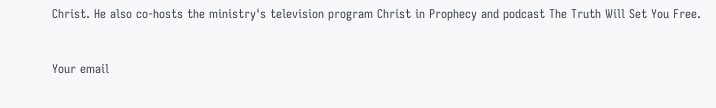Christ. He also co-hosts the ministry's television program Christ in Prophecy and podcast The Truth Will Set You Free.


Your email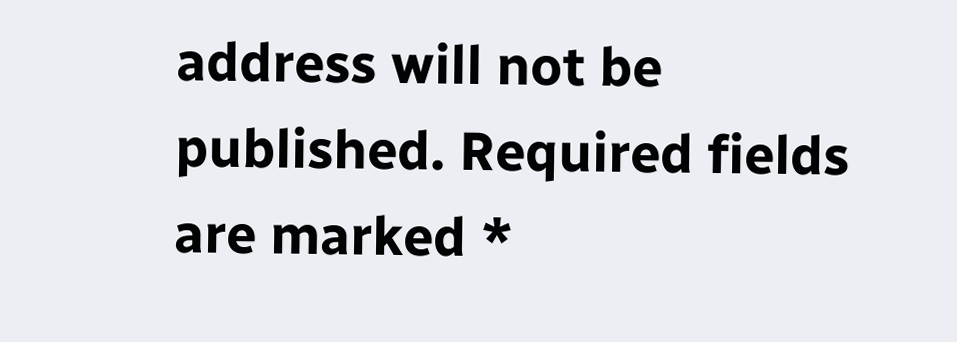address will not be published. Required fields are marked *